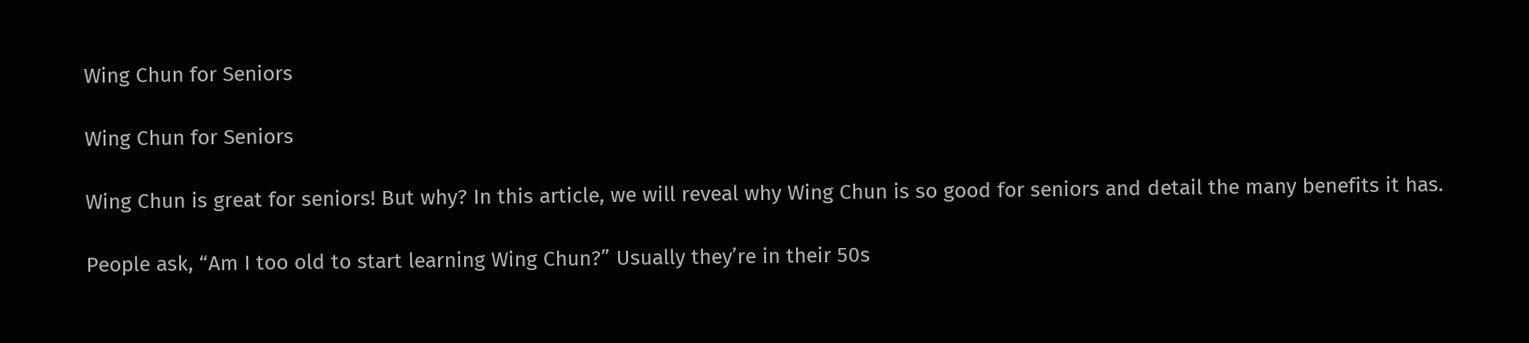Wing Chun for Seniors

Wing Chun for Seniors

Wing Chun is great for seniors! But why? In this article, we will reveal why Wing Chun is so good for seniors and detail the many benefits it has.

People ask, “Am I too old to start learning Wing Chun?” Usually they’re in their 50s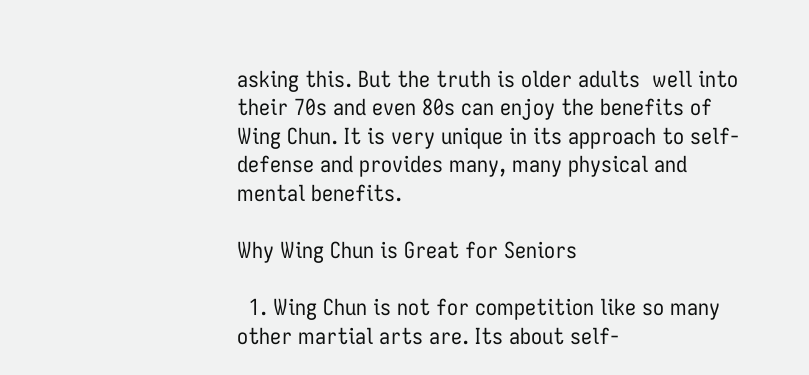asking this. But the truth is older adults  well into their 70s and even 80s can enjoy the benefits of Wing Chun. It is very unique in its approach to self-defense and provides many, many physical and mental benefits.

Why Wing Chun is Great for Seniors

  1. Wing Chun is not for competition like so many other martial arts are. Its about self-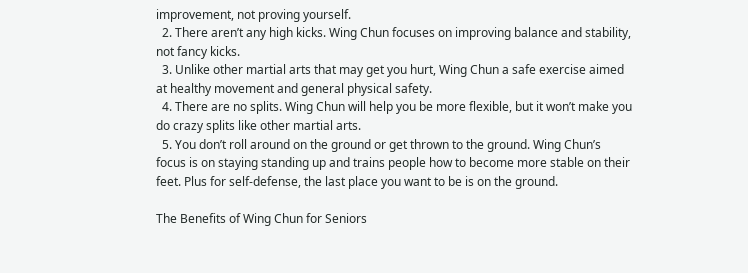improvement, not proving yourself.
  2. There aren’t any high kicks. Wing Chun focuses on improving balance and stability, not fancy kicks.
  3. Unlike other martial arts that may get you hurt, Wing Chun a safe exercise aimed at healthy movement and general physical safety.
  4. There are no splits. Wing Chun will help you be more flexible, but it won’t make you do crazy splits like other martial arts.
  5. You don’t roll around on the ground or get thrown to the ground. Wing Chun’s focus is on staying standing up and trains people how to become more stable on their feet. Plus for self-defense, the last place you want to be is on the ground.

The Benefits of Wing Chun for Seniors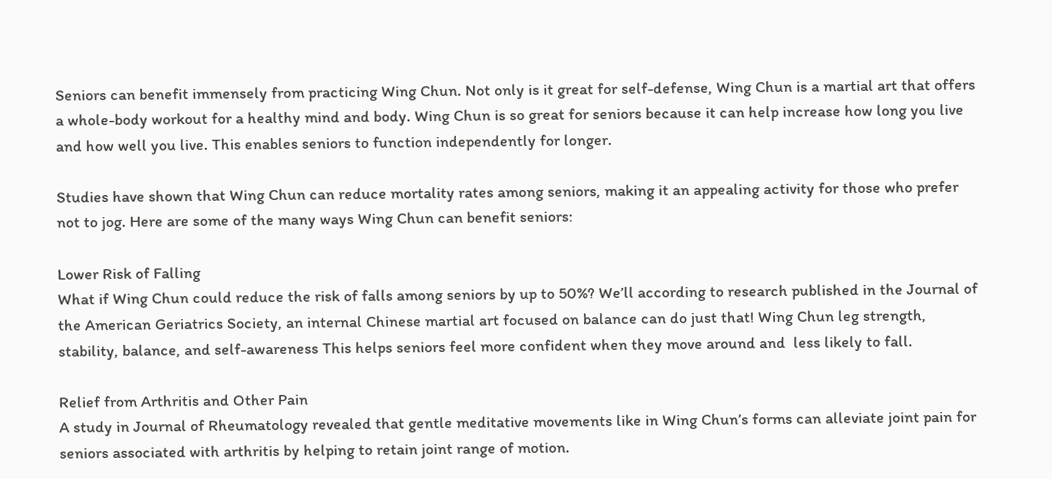Seniors can benefit immensely from practicing Wing Chun. Not only is it great for self-defense, Wing Chun is a martial art that offers a whole-body workout for a healthy mind and body. Wing Chun is so great for seniors because it can help increase how long you live and how well you live. This enables seniors to function independently for longer.

Studies have shown that Wing Chun can reduce mortality rates among seniors, making it an appealing activity for those who prefer not to jog. Here are some of the many ways Wing Chun can benefit seniors:

Lower Risk of Falling
What if Wing Chun could reduce the risk of falls among seniors by up to 50%? We’ll according to research published in the Journal of the American Geriatrics Society, an internal Chinese martial art focused on balance can do just that! Wing Chun leg strength, stability, balance, and self-awareness This helps seniors feel more confident when they move around and  less likely to fall.

Relief from Arthritis and Other Pain
A study in Journal of Rheumatology revealed that gentle meditative movements like in Wing Chun’s forms can alleviate joint pain for seniors associated with arthritis by helping to retain joint range of motion.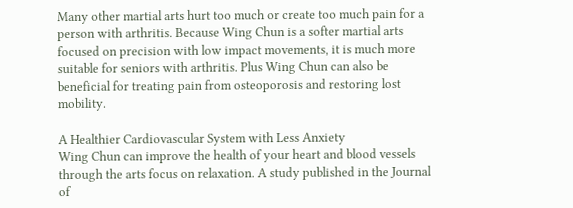Many other martial arts hurt too much or create too much pain for a person with arthritis. Because Wing Chun is a softer martial arts focused on precision with low impact movements, it is much more suitable for seniors with arthritis. Plus Wing Chun can also be beneficial for treating pain from osteoporosis and restoring lost mobility.

A Healthier Cardiovascular System with Less Anxiety
Wing Chun can improve the health of your heart and blood vessels through the arts focus on relaxation. A study published in the Journal of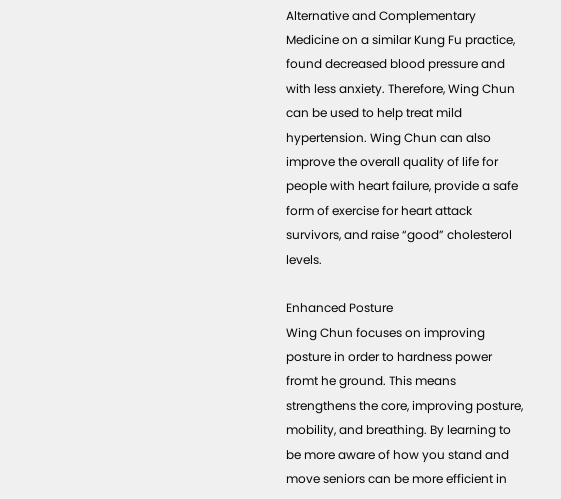Alternative and Complementary Medicine on a similar Kung Fu practice, found decreased blood pressure and with less anxiety. Therefore, Wing Chun can be used to help treat mild hypertension. Wing Chun can also improve the overall quality of life for people with heart failure, provide a safe form of exercise for heart attack survivors, and raise “good” cholesterol levels.

Enhanced Posture
Wing Chun focuses on improving posture in order to hardness power fromt he ground. This means strengthens the core, improving posture, mobility, and breathing. By learning to be more aware of how you stand and move seniors can be more efficient in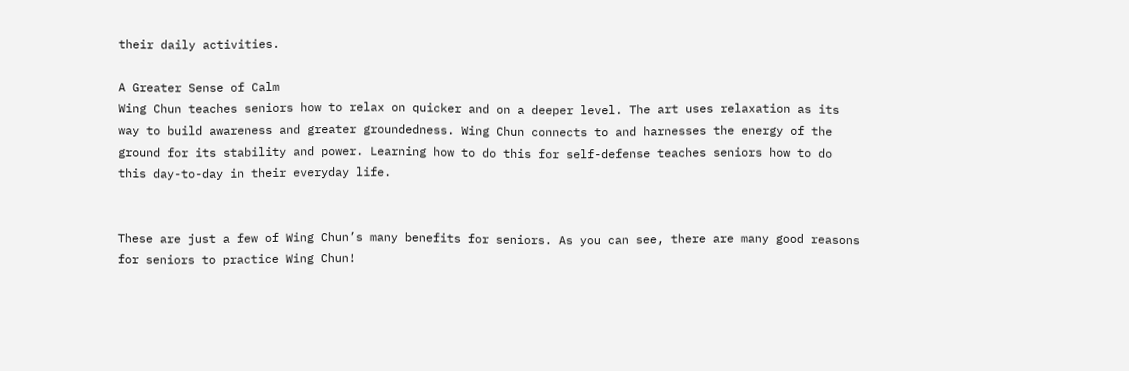their daily activities.

A Greater Sense of Calm
Wing Chun teaches seniors how to relax on quicker and on a deeper level. The art uses relaxation as its way to build awareness and greater groundedness. Wing Chun connects to and harnesses the energy of the ground for its stability and power. Learning how to do this for self-defense teaches seniors how to do this day-to-day in their everyday life.


These are just a few of Wing Chun’s many benefits for seniors. As you can see, there are many good reasons for seniors to practice Wing Chun!